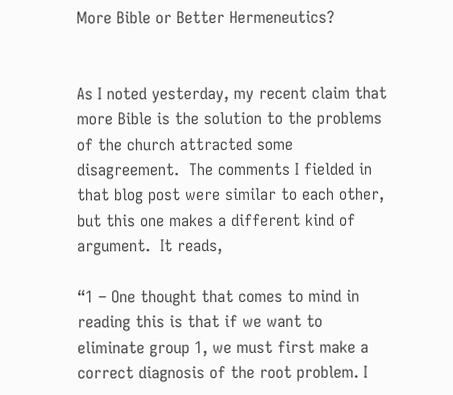More Bible or Better Hermeneutics?


As I noted yesterday, my recent claim that more Bible is the solution to the problems of the church attracted some disagreement.  The comments I fielded in that blog post were similar to each other, but this one makes a different kind of argument.  It reads,

“1 – One thought that comes to mind in reading this is that if we want to eliminate group 1, we must first make a correct diagnosis of the root problem. I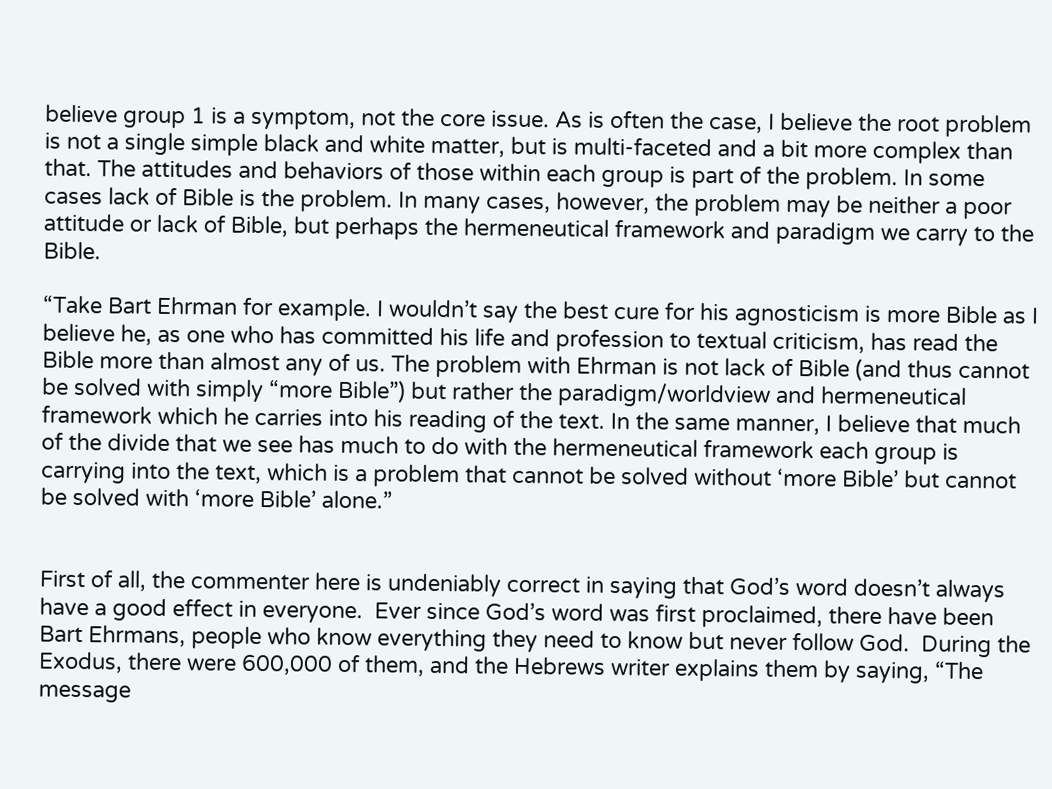believe group 1 is a symptom, not the core issue. As is often the case, I believe the root problem is not a single simple black and white matter, but is multi-faceted and a bit more complex than that. The attitudes and behaviors of those within each group is part of the problem. In some cases lack of Bible is the problem. In many cases, however, the problem may be neither a poor attitude or lack of Bible, but perhaps the hermeneutical framework and paradigm we carry to the Bible.

“Take Bart Ehrman for example. I wouldn’t say the best cure for his agnosticism is more Bible as I believe he, as one who has committed his life and profession to textual criticism, has read the Bible more than almost any of us. The problem with Ehrman is not lack of Bible (and thus cannot be solved with simply “more Bible”) but rather the paradigm/worldview and hermeneutical framework which he carries into his reading of the text. In the same manner, I believe that much of the divide that we see has much to do with the hermeneutical framework each group is carrying into the text, which is a problem that cannot be solved without ‘more Bible’ but cannot be solved with ‘more Bible’ alone.”


First of all, the commenter here is undeniably correct in saying that God’s word doesn’t always have a good effect in everyone.  Ever since God’s word was first proclaimed, there have been Bart Ehrmans, people who know everything they need to know but never follow God.  During the Exodus, there were 600,000 of them, and the Hebrews writer explains them by saying, “The message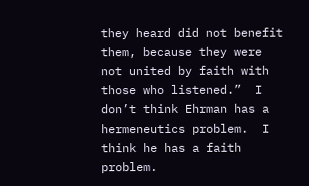they heard did not benefit them, because they were not united by faith with those who listened.”  I don’t think Ehrman has a hermeneutics problem.  I think he has a faith problem.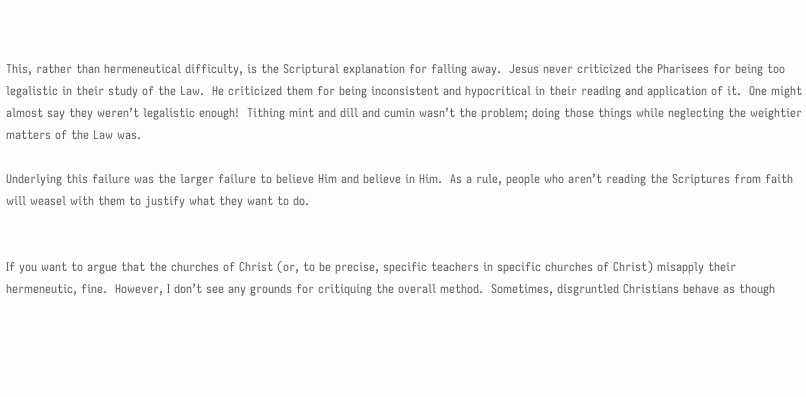This, rather than hermeneutical difficulty, is the Scriptural explanation for falling away.  Jesus never criticized the Pharisees for being too legalistic in their study of the Law.  He criticized them for being inconsistent and hypocritical in their reading and application of it.  One might almost say they weren’t legalistic enough!  Tithing mint and dill and cumin wasn’t the problem; doing those things while neglecting the weightier matters of the Law was.

Underlying this failure was the larger failure to believe Him and believe in Him.  As a rule, people who aren’t reading the Scriptures from faith will weasel with them to justify what they want to do.


If you want to argue that the churches of Christ (or, to be precise, specific teachers in specific churches of Christ) misapply their hermeneutic, fine.  However, I don’t see any grounds for critiquing the overall method.  Sometimes, disgruntled Christians behave as though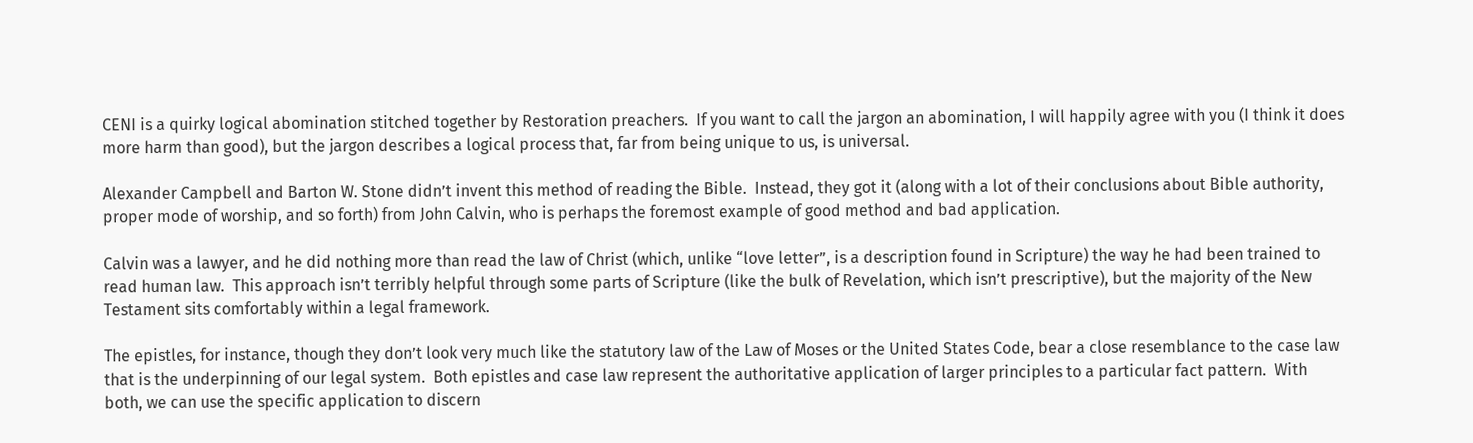CENI is a quirky logical abomination stitched together by Restoration preachers.  If you want to call the jargon an abomination, I will happily agree with you (I think it does more harm than good), but the jargon describes a logical process that, far from being unique to us, is universal.

Alexander Campbell and Barton W. Stone didn’t invent this method of reading the Bible.  Instead, they got it (along with a lot of their conclusions about Bible authority, proper mode of worship, and so forth) from John Calvin, who is perhaps the foremost example of good method and bad application.

Calvin was a lawyer, and he did nothing more than read the law of Christ (which, unlike “love letter”, is a description found in Scripture) the way he had been trained to read human law.  This approach isn’t terribly helpful through some parts of Scripture (like the bulk of Revelation, which isn’t prescriptive), but the majority of the New Testament sits comfortably within a legal framework.

The epistles, for instance, though they don’t look very much like the statutory law of the Law of Moses or the United States Code, bear a close resemblance to the case law that is the underpinning of our legal system.  Both epistles and case law represent the authoritative application of larger principles to a particular fact pattern.  With both, we can use the specific application to discern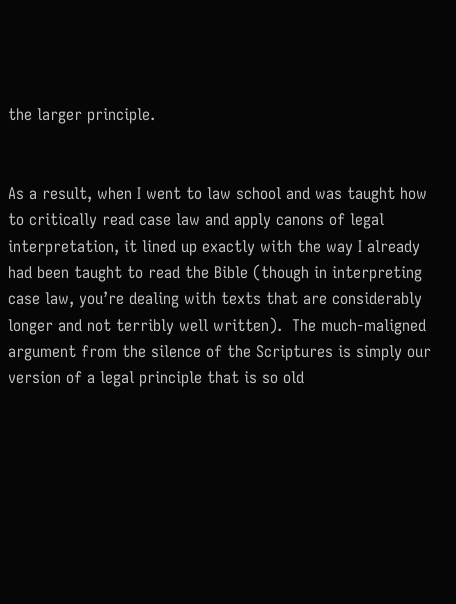the larger principle.


As a result, when I went to law school and was taught how to critically read case law and apply canons of legal interpretation, it lined up exactly with the way I already had been taught to read the Bible (though in interpreting case law, you’re dealing with texts that are considerably longer and not terribly well written).  The much-maligned argument from the silence of the Scriptures is simply our version of a legal principle that is so old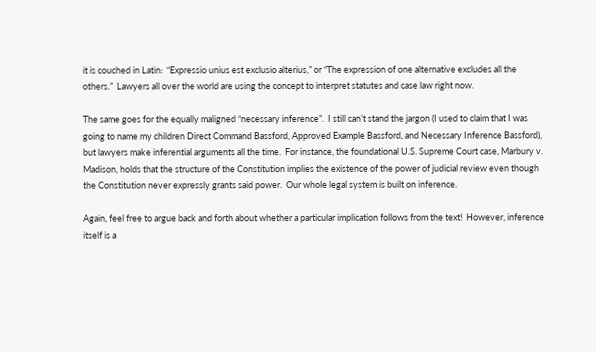it is couched in Latin:  “Expressio unius est exclusio alterius,” or “The expression of one alternative excludes all the others.”  Lawyers all over the world are using the concept to interpret statutes and case law right now.

The same goes for the equally maligned “necessary inference”.  I still can’t stand the jargon (I used to claim that I was going to name my children Direct Command Bassford, Approved Example Bassford, and Necessary Inference Bassford), but lawyers make inferential arguments all the time.  For instance, the foundational U.S. Supreme Court case, Marbury v. Madison, holds that the structure of the Constitution implies the existence of the power of judicial review even though the Constitution never expressly grants said power.  Our whole legal system is built on inference.

Again, feel free to argue back and forth about whether a particular implication follows from the text!  However, inference itself is a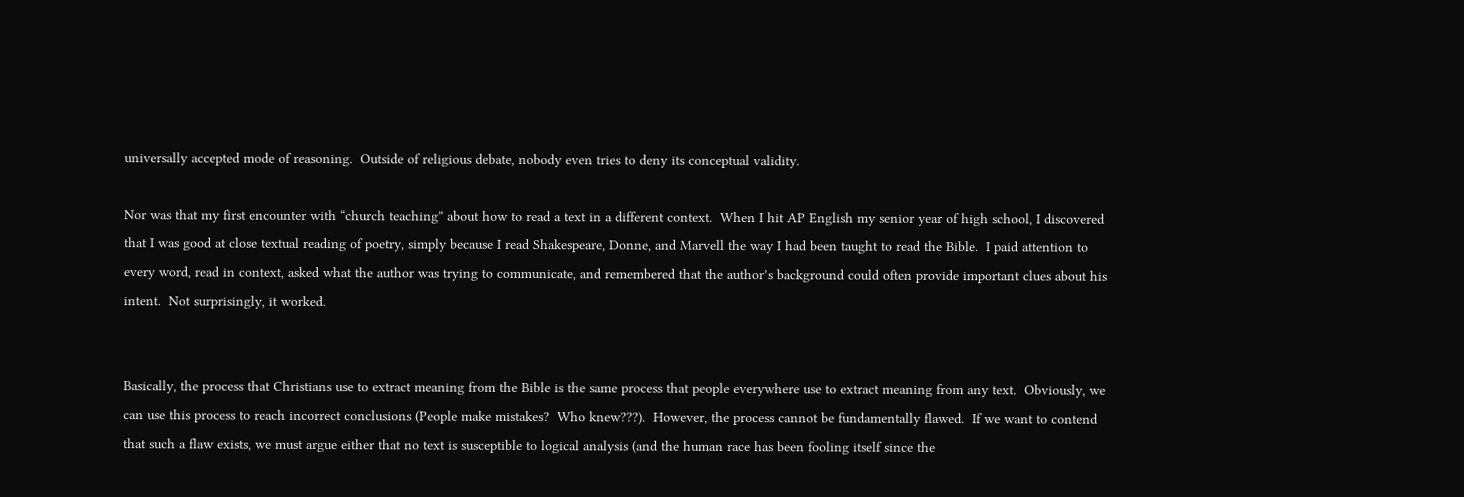universally accepted mode of reasoning.  Outside of religious debate, nobody even tries to deny its conceptual validity.

Nor was that my first encounter with “church teaching” about how to read a text in a different context.  When I hit AP English my senior year of high school, I discovered that I was good at close textual reading of poetry, simply because I read Shakespeare, Donne, and Marvell the way I had been taught to read the Bible.  I paid attention to every word, read in context, asked what the author was trying to communicate, and remembered that the author’s background could often provide important clues about his intent.  Not surprisingly, it worked.


Basically, the process that Christians use to extract meaning from the Bible is the same process that people everywhere use to extract meaning from any text.  Obviously, we can use this process to reach incorrect conclusions (People make mistakes?  Who knew???).  However, the process cannot be fundamentally flawed.  If we want to contend that such a flaw exists, we must argue either that no text is susceptible to logical analysis (and the human race has been fooling itself since the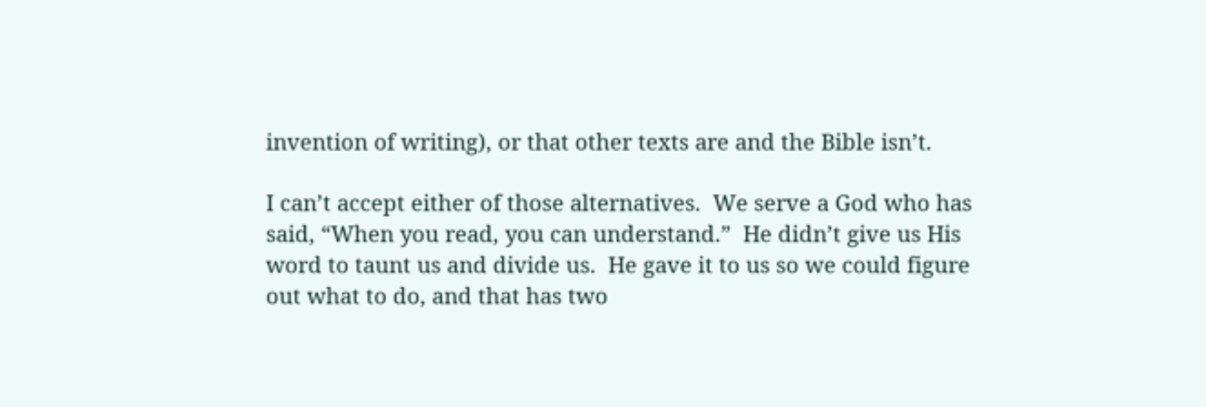invention of writing), or that other texts are and the Bible isn’t.

I can’t accept either of those alternatives.  We serve a God who has said, “When you read, you can understand.”  He didn’t give us His word to taunt us and divide us.  He gave it to us so we could figure out what to do, and that has two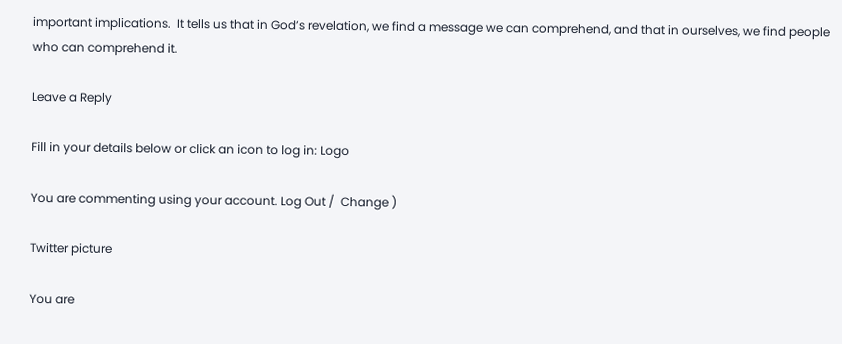important implications.  It tells us that in God’s revelation, we find a message we can comprehend, and that in ourselves, we find people who can comprehend it.

Leave a Reply

Fill in your details below or click an icon to log in: Logo

You are commenting using your account. Log Out /  Change )

Twitter picture

You are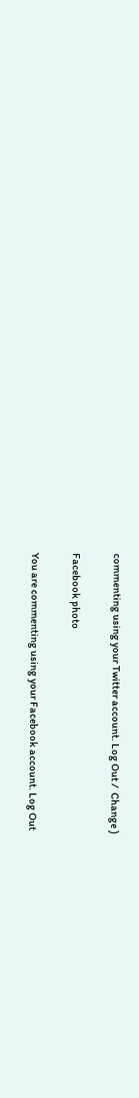commenting using your Twitter account. Log Out /  Change )

Facebook photo

You are commenting using your Facebook account. Log Out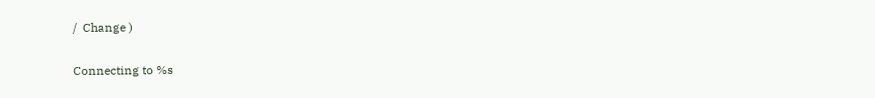/  Change )

Connecting to %s